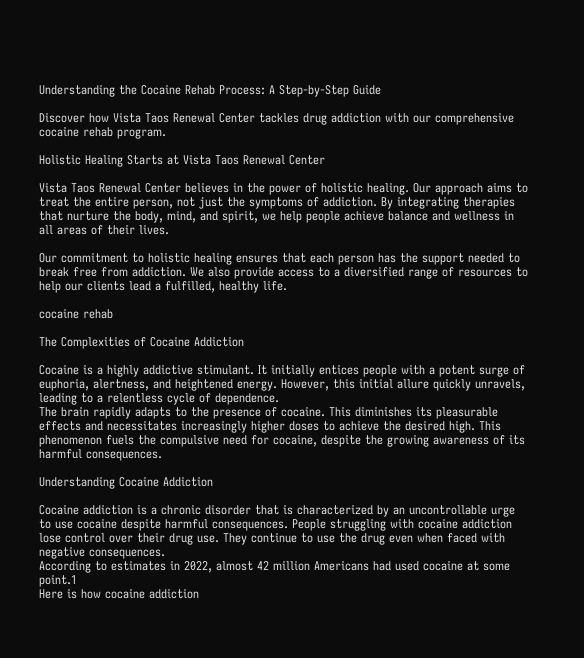Understanding the Cocaine Rehab Process: A Step-by-Step Guide

Discover how Vista Taos Renewal Center tackles drug addiction with our comprehensive cocaine rehab program.

Holistic Healing Starts at Vista Taos Renewal Center

Vista Taos Renewal Center believes in the power of holistic healing. Our approach aims to treat the entire person, not just the symptoms of addiction. By integrating therapies that nurture the body, mind, and spirit, we help people achieve balance and wellness in all areas of their lives.

Our commitment to holistic healing ensures that each person has the support needed to break free from addiction. We also provide access to a diversified range of resources to help our clients lead a fulfilled, healthy life.

cocaine rehab

The Complexities of Cocaine Addiction

Cocaine is a highly addictive stimulant. It initially entices people with a potent surge of euphoria, alertness, and heightened energy. However, this initial allure quickly unravels, leading to a relentless cycle of dependence.
The brain rapidly adapts to the presence of cocaine. This diminishes its pleasurable effects and necessitates increasingly higher doses to achieve the desired high. This phenomenon fuels the compulsive need for cocaine, despite the growing awareness of its harmful consequences.

Understanding Cocaine Addiction

Cocaine addiction is a chronic disorder that is characterized by an uncontrollable urge to use cocaine despite harmful consequences. People struggling with cocaine addiction lose control over their drug use. They continue to use the drug even when faced with negative consequences.
According to estimates in 2022, almost 42 million Americans had used cocaine at some point.1
Here is how cocaine addiction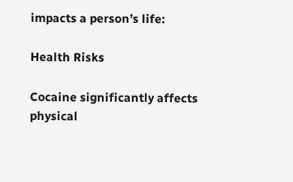impacts a person’s life:

Health Risks

Cocaine significantly affects physical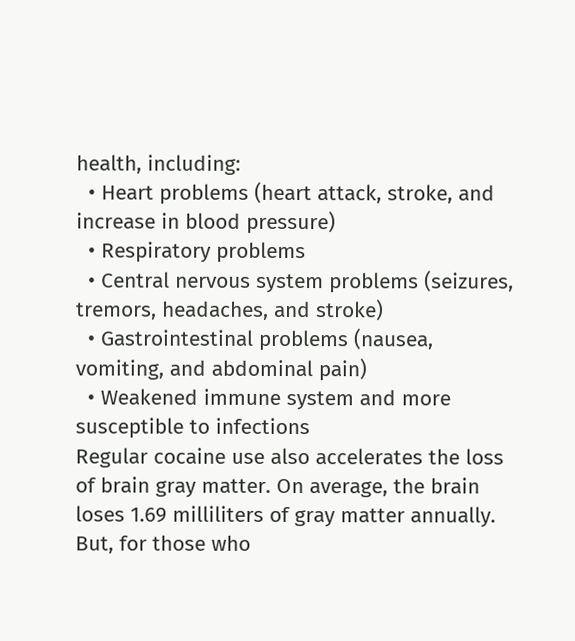health, including:
  • Heart problems (heart attack, stroke, and increase in blood pressure)
  • Respiratory problems
  • Central nervous system problems (seizures, tremors, headaches, and stroke)
  • Gastrointestinal problems (nausea, vomiting, and abdominal pain)
  • Weakened immune system and more susceptible to infections
Regular cocaine use also accelerates the loss of brain gray matter. On average, the brain loses 1.69 milliliters of gray matter annually. But, for those who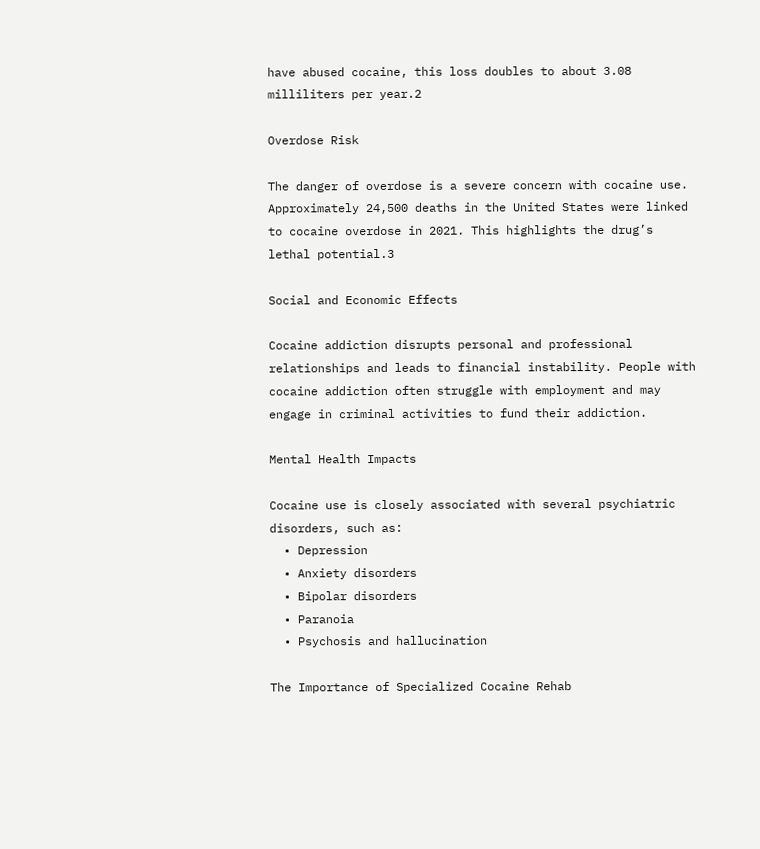have abused cocaine, this loss doubles to about 3.08 milliliters per year.2

Overdose Risk

The danger of overdose is a severe concern with cocaine use. Approximately 24,500 deaths in the United States were linked to cocaine overdose in 2021. This highlights the drug’s lethal potential.3

Social and Economic Effects

Cocaine addiction disrupts personal and professional relationships and leads to financial instability. People with cocaine addiction often struggle with employment and may engage in criminal activities to fund their addiction.

Mental Health Impacts

Cocaine use is closely associated with several psychiatric disorders, such as:
  • Depression
  • Anxiety disorders
  • Bipolar disorders
  • Paranoia
  • Psychosis and hallucination

The Importance of Specialized Cocaine Rehab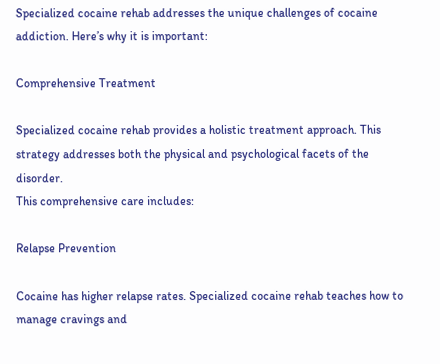Specialized cocaine rehab addresses the unique challenges of cocaine addiction. Here’s why it is important:

Comprehensive Treatment

Specialized cocaine rehab provides a holistic treatment approach. This strategy addresses both the physical and psychological facets of the disorder.
This comprehensive care includes:

Relapse Prevention

Cocaine has higher relapse rates. Specialized cocaine rehab teaches how to manage cravings and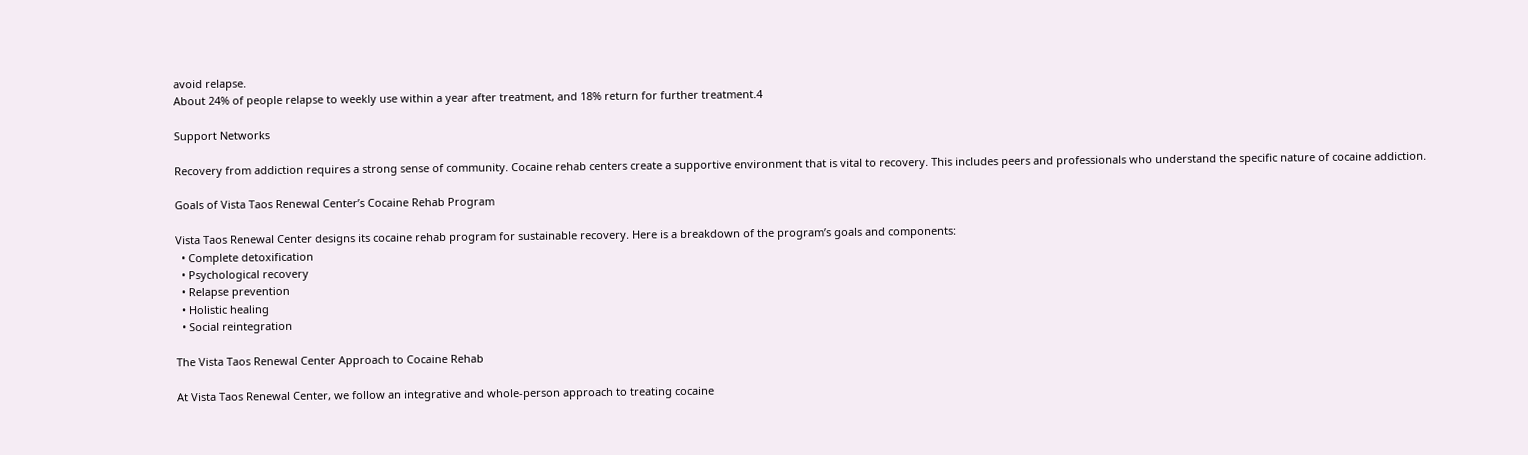avoid relapse.
About 24% of people relapse to weekly use within a year after treatment, and 18% return for further treatment.4

Support Networks

Recovery from addiction requires a strong sense of community. Cocaine rehab centers create a supportive environment that is vital to recovery. This includes peers and professionals who understand the specific nature of cocaine addiction.

Goals of Vista Taos Renewal Center’s Cocaine Rehab Program

Vista Taos Renewal Center designs its cocaine rehab program for sustainable recovery. Here is a breakdown of the program’s goals and components:
  • Complete detoxification
  • Psychological recovery
  • Relapse prevention
  • Holistic healing
  • Social reintegration

The Vista Taos Renewal Center Approach to Cocaine Rehab

At Vista Taos Renewal Center, we follow an integrative and whole-person approach to treating cocaine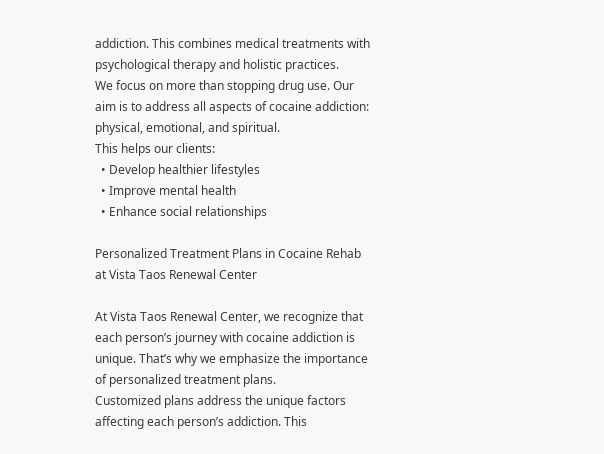addiction. This combines medical treatments with psychological therapy and holistic practices.
We focus on more than stopping drug use. Our aim is to address all aspects of cocaine addiction: physical, emotional, and spiritual.
This helps our clients:
  • Develop healthier lifestyles
  • Improve mental health
  • Enhance social relationships

Personalized Treatment Plans in Cocaine Rehab at Vista Taos Renewal Center

At Vista Taos Renewal Center, we recognize that each person’s journey with cocaine addiction is unique. That’s why we emphasize the importance of personalized treatment plans.
Customized plans address the unique factors affecting each person’s addiction. This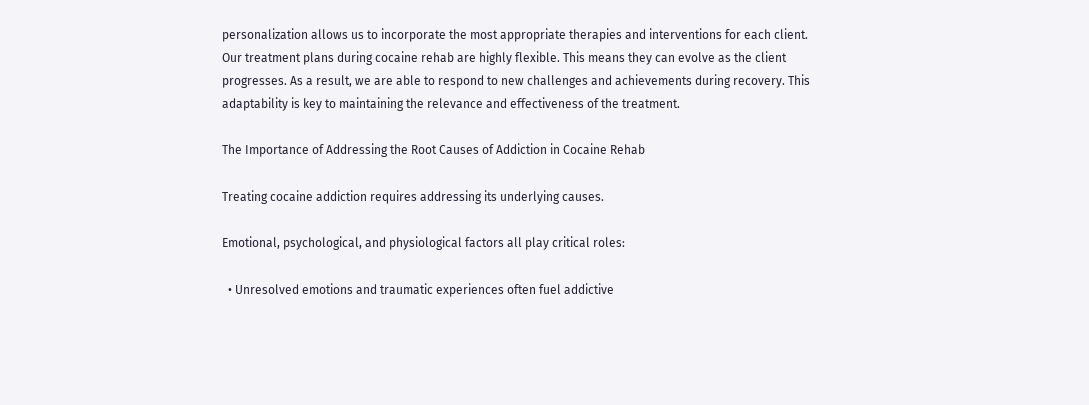personalization allows us to incorporate the most appropriate therapies and interventions for each client.
Our treatment plans during cocaine rehab are highly flexible. This means they can evolve as the client progresses. As a result, we are able to respond to new challenges and achievements during recovery. This adaptability is key to maintaining the relevance and effectiveness of the treatment.

The Importance of Addressing the Root Causes of Addiction in Cocaine Rehab

Treating cocaine addiction requires addressing its underlying causes.

Emotional, psychological, and physiological factors all play critical roles:

  • Unresolved emotions and traumatic experiences often fuel addictive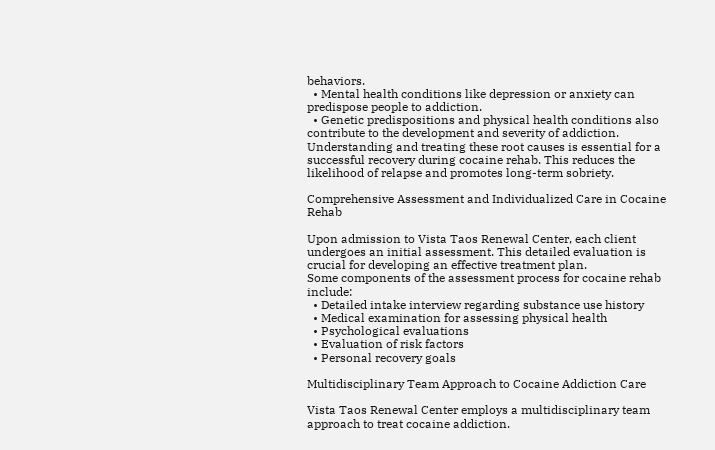behaviors.
  • Mental health conditions like depression or anxiety can predispose people to addiction.
  • Genetic predispositions and physical health conditions also contribute to the development and severity of addiction.
Understanding and treating these root causes is essential for a successful recovery during cocaine rehab. This reduces the likelihood of relapse and promotes long-term sobriety.

Comprehensive Assessment and Individualized Care in Cocaine Rehab

Upon admission to Vista Taos Renewal Center, each client undergoes an initial assessment. This detailed evaluation is crucial for developing an effective treatment plan.
Some components of the assessment process for cocaine rehab include:
  • Detailed intake interview regarding substance use history
  • Medical examination for assessing physical health
  • Psychological evaluations
  • Evaluation of risk factors
  • Personal recovery goals

Multidisciplinary Team Approach to Cocaine Addiction Care

Vista Taos Renewal Center employs a multidisciplinary team approach to treat cocaine addiction.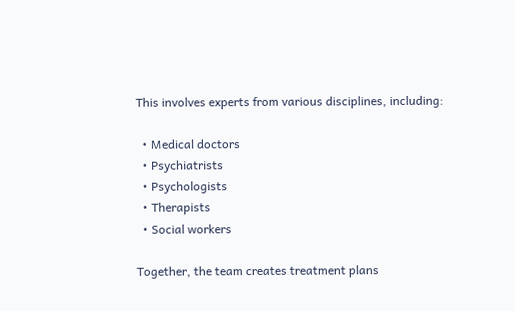This involves experts from various disciplines, including:

  • Medical doctors
  • Psychiatrists
  • Psychologists
  • Therapists
  • Social workers

Together, the team creates treatment plans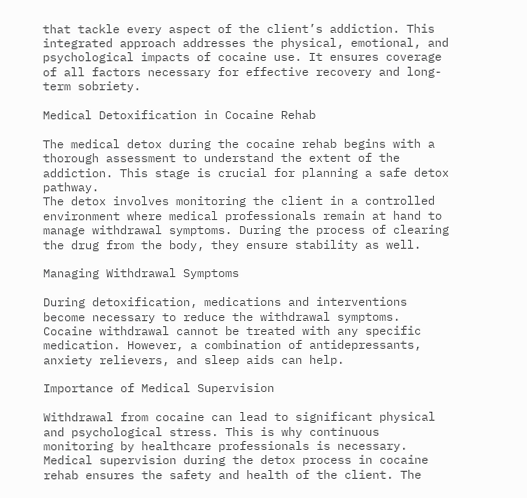that tackle every aspect of the client’s addiction. This integrated approach addresses the physical, emotional, and psychological impacts of cocaine use. It ensures coverage of all factors necessary for effective recovery and long-term sobriety.

Medical Detoxification in Cocaine Rehab

The medical detox during the cocaine rehab begins with a thorough assessment to understand the extent of the addiction. This stage is crucial for planning a safe detox pathway.
The detox involves monitoring the client in a controlled environment where medical professionals remain at hand to manage withdrawal symptoms. During the process of clearing the drug from the body, they ensure stability as well.

Managing Withdrawal Symptoms

During detoxification, medications and interventions become necessary to reduce the withdrawal symptoms. Cocaine withdrawal cannot be treated with any specific medication. However, a combination of antidepressants, anxiety relievers, and sleep aids can help.

Importance of Medical Supervision

Withdrawal from cocaine can lead to significant physical and psychological stress. This is why continuous monitoring by healthcare professionals is necessary.
Medical supervision during the detox process in cocaine rehab ensures the safety and health of the client. The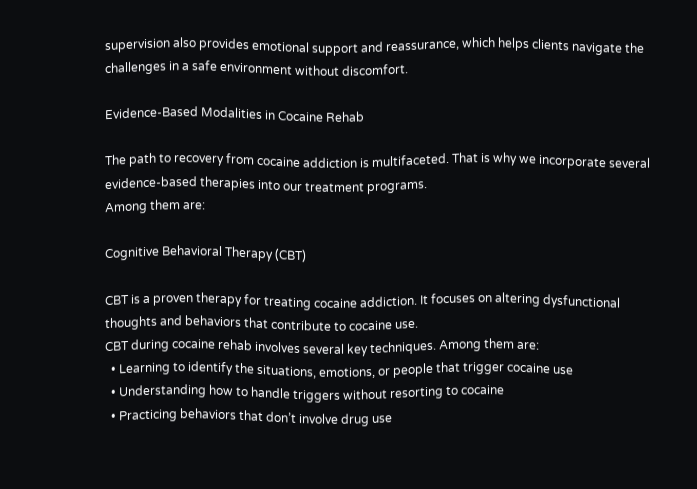supervision also provides emotional support and reassurance, which helps clients navigate the challenges in a safe environment without discomfort.

Evidence-Based Modalities in Cocaine Rehab

The path to recovery from cocaine addiction is multifaceted. That is why we incorporate several evidence-based therapies into our treatment programs.
Among them are:

Cognitive Behavioral Therapy (CBT)

CBT is a proven therapy for treating cocaine addiction. It focuses on altering dysfunctional thoughts and behaviors that contribute to cocaine use.
CBT during cocaine rehab involves several key techniques. Among them are:
  • Learning to identify the situations, emotions, or people that trigger cocaine use
  • Understanding how to handle triggers without resorting to cocaine
  • Practicing behaviors that don’t involve drug use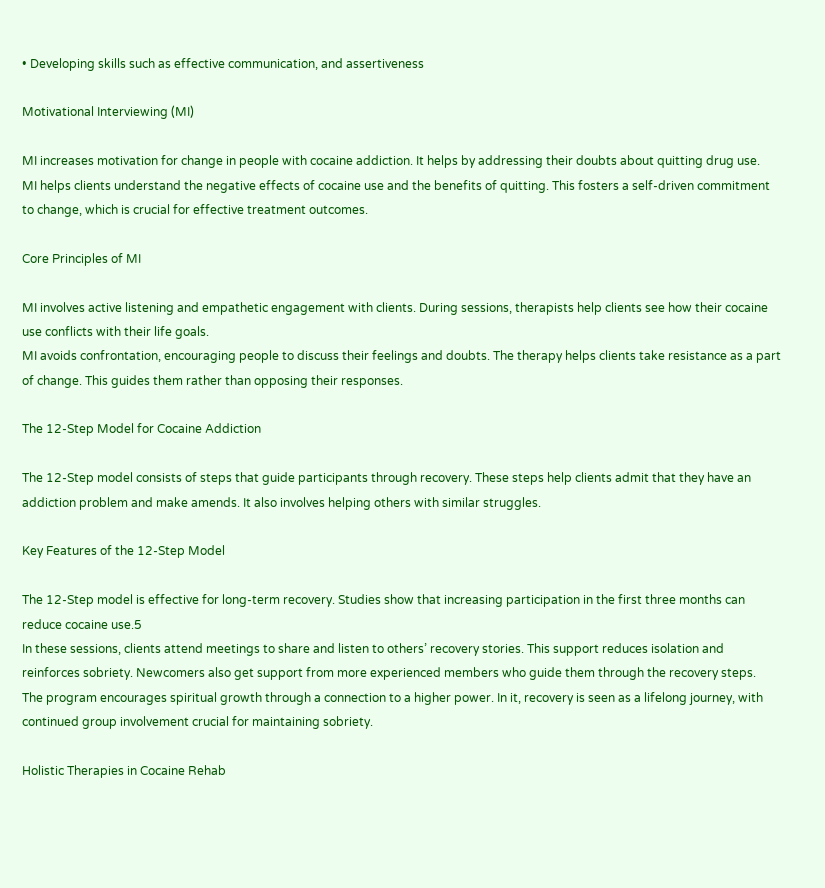• Developing skills such as effective communication, and assertiveness

Motivational Interviewing (MI)

MI increases motivation for change in people with cocaine addiction. It helps by addressing their doubts about quitting drug use.
MI helps clients understand the negative effects of cocaine use and the benefits of quitting. This fosters a self-driven commitment to change, which is crucial for effective treatment outcomes.

Core Principles of MI

MI involves active listening and empathetic engagement with clients. During sessions, therapists help clients see how their cocaine use conflicts with their life goals.
MI avoids confrontation, encouraging people to discuss their feelings and doubts. The therapy helps clients take resistance as a part of change. This guides them rather than opposing their responses.

The 12-Step Model for Cocaine Addiction

The 12-Step model consists of steps that guide participants through recovery. These steps help clients admit that they have an addiction problem and make amends. It also involves helping others with similar struggles.

Key Features of the 12-Step Model

The 12-Step model is effective for long-term recovery. Studies show that increasing participation in the first three months can reduce cocaine use.5
In these sessions, clients attend meetings to share and listen to others’ recovery stories. This support reduces isolation and reinforces sobriety. Newcomers also get support from more experienced members who guide them through the recovery steps.
The program encourages spiritual growth through a connection to a higher power. In it, recovery is seen as a lifelong journey, with continued group involvement crucial for maintaining sobriety.

Holistic Therapies in Cocaine Rehab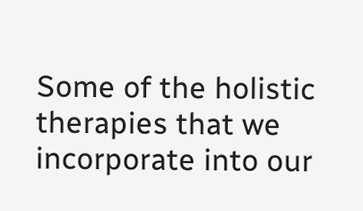Some of the holistic therapies that we incorporate into our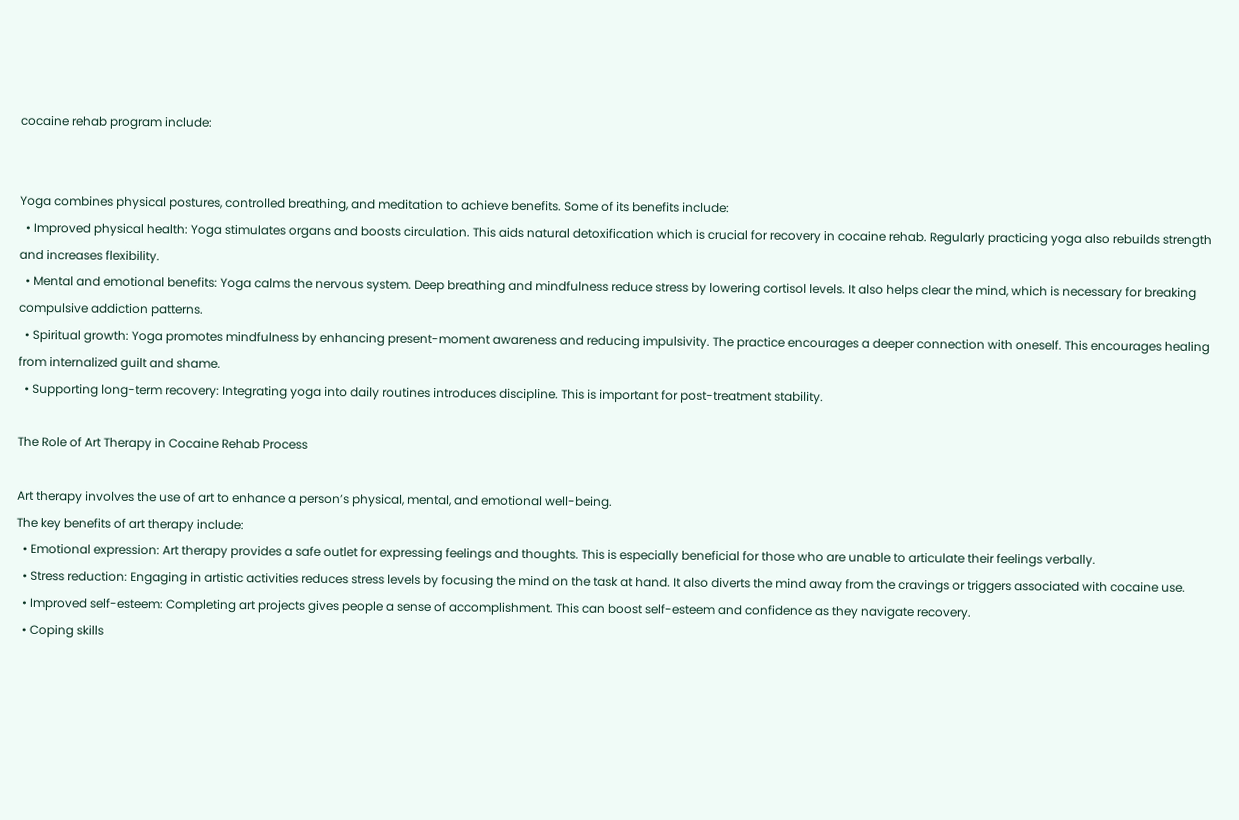cocaine rehab program include:


Yoga combines physical postures, controlled breathing, and meditation to achieve benefits. Some of its benefits include:
  • Improved physical health: Yoga stimulates organs and boosts circulation. This aids natural detoxification which is crucial for recovery in cocaine rehab. Regularly practicing yoga also rebuilds strength and increases flexibility.
  • Mental and emotional benefits: Yoga calms the nervous system. Deep breathing and mindfulness reduce stress by lowering cortisol levels. It also helps clear the mind, which is necessary for breaking compulsive addiction patterns.
  • Spiritual growth: Yoga promotes mindfulness by enhancing present-moment awareness and reducing impulsivity. The practice encourages a deeper connection with oneself. This encourages healing from internalized guilt and shame.
  • Supporting long-term recovery: Integrating yoga into daily routines introduces discipline. This is important for post-treatment stability.

The Role of Art Therapy in Cocaine Rehab Process

Art therapy involves the use of art to enhance a person’s physical, mental, and emotional well-being.
The key benefits of art therapy include:
  • Emotional expression: Art therapy provides a safe outlet for expressing feelings and thoughts. This is especially beneficial for those who are unable to articulate their feelings verbally.
  • Stress reduction: Engaging in artistic activities reduces stress levels by focusing the mind on the task at hand. It also diverts the mind away from the cravings or triggers associated with cocaine use.
  • Improved self-esteem: Completing art projects gives people a sense of accomplishment. This can boost self-esteem and confidence as they navigate recovery.
  • Coping skills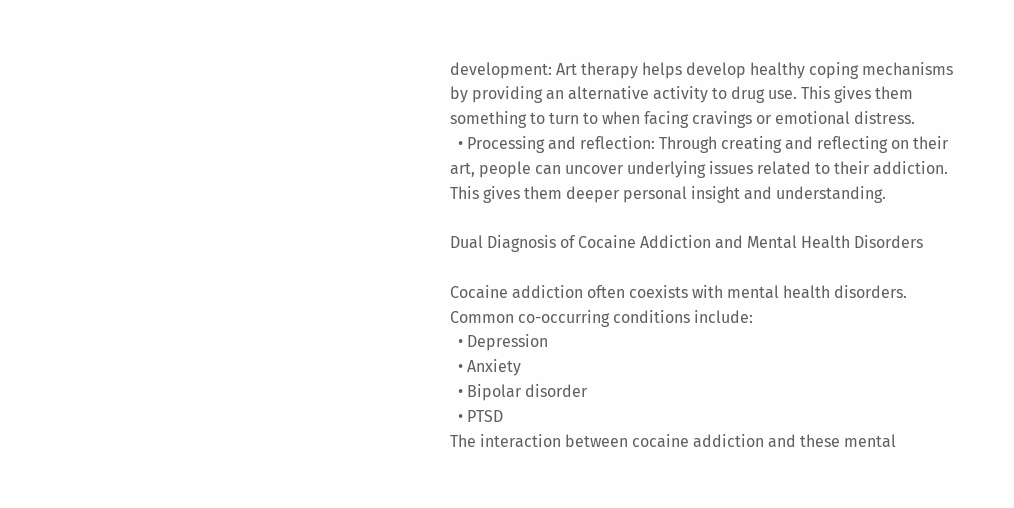development: Art therapy helps develop healthy coping mechanisms by providing an alternative activity to drug use. This gives them something to turn to when facing cravings or emotional distress.
  • Processing and reflection: Through creating and reflecting on their art, people can uncover underlying issues related to their addiction. This gives them deeper personal insight and understanding.

Dual Diagnosis of Cocaine Addiction and Mental Health Disorders

Cocaine addiction often coexists with mental health disorders. Common co-occurring conditions include:
  • Depression
  • Anxiety
  • Bipolar disorder
  • PTSD
The interaction between cocaine addiction and these mental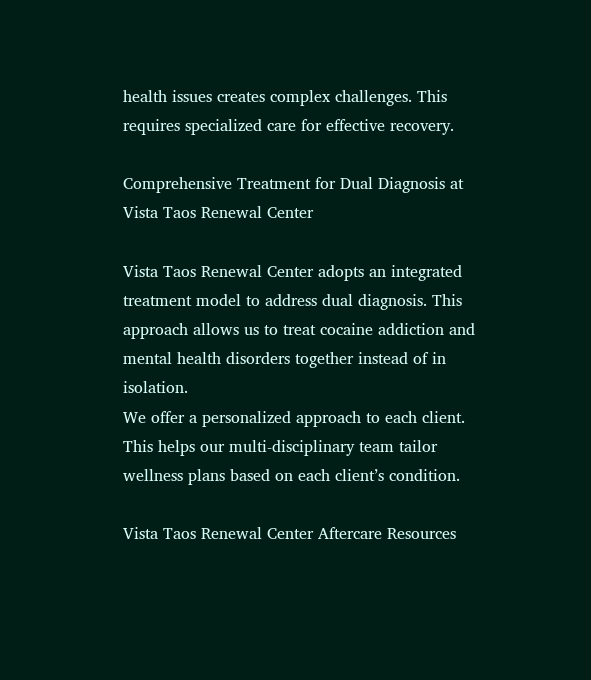health issues creates complex challenges. This requires specialized care for effective recovery.

Comprehensive Treatment for Dual Diagnosis at Vista Taos Renewal Center

Vista Taos Renewal Center adopts an integrated treatment model to address dual diagnosis. This approach allows us to treat cocaine addiction and mental health disorders together instead of in isolation.
We offer a personalized approach to each client. This helps our multi-disciplinary team tailor wellness plans based on each client’s condition.

Vista Taos Renewal Center Aftercare Resources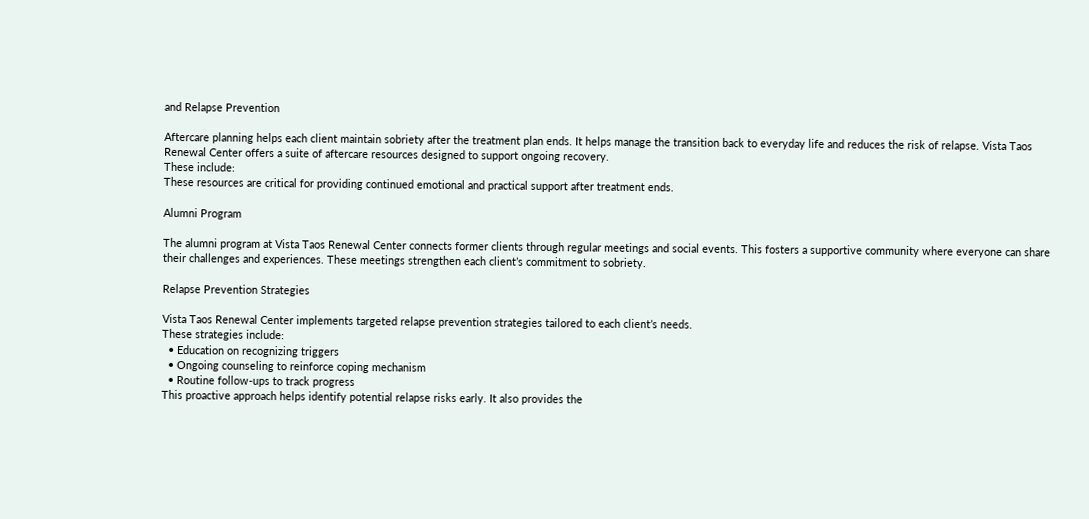and Relapse Prevention

Aftercare planning helps each client maintain sobriety after the treatment plan ends. It helps manage the transition back to everyday life and reduces the risk of relapse. Vista Taos Renewal Center offers a suite of aftercare resources designed to support ongoing recovery.
These include:
These resources are critical for providing continued emotional and practical support after treatment ends.

Alumni Program

The alumni program at Vista Taos Renewal Center connects former clients through regular meetings and social events. This fosters a supportive community where everyone can share their challenges and experiences. These meetings strengthen each client’s commitment to sobriety.

Relapse Prevention Strategies

Vista Taos Renewal Center implements targeted relapse prevention strategies tailored to each client’s needs.
These strategies include:
  • Education on recognizing triggers
  • Ongoing counseling to reinforce coping mechanism
  • Routine follow-ups to track progress
This proactive approach helps identify potential relapse risks early. It also provides the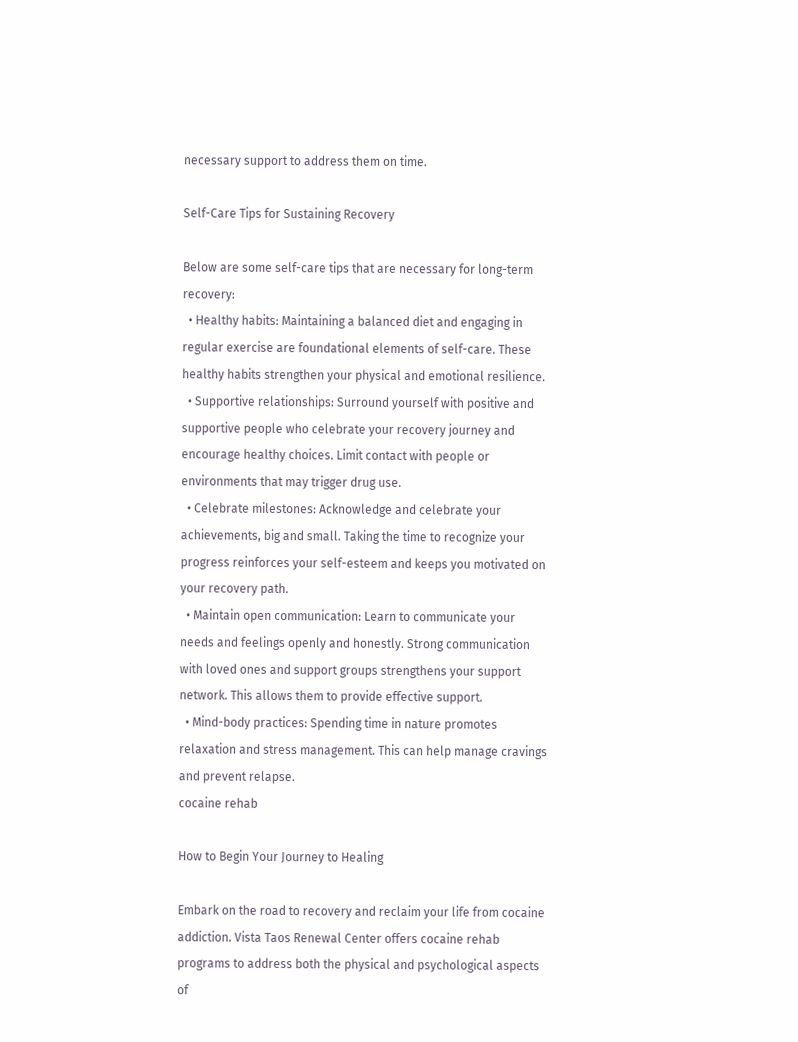necessary support to address them on time.

Self-Care Tips for Sustaining Recovery

Below are some self-care tips that are necessary for long-term recovery:
  • Healthy habits: Maintaining a balanced diet and engaging in regular exercise are foundational elements of self-care. These healthy habits strengthen your physical and emotional resilience.
  • Supportive relationships: Surround yourself with positive and supportive people who celebrate your recovery journey and encourage healthy choices. Limit contact with people or environments that may trigger drug use.
  • Celebrate milestones: Acknowledge and celebrate your achievements, big and small. Taking the time to recognize your progress reinforces your self-esteem and keeps you motivated on your recovery path.
  • Maintain open communication: Learn to communicate your needs and feelings openly and honestly. Strong communication with loved ones and support groups strengthens your support network. This allows them to provide effective support.
  • Mind-body practices: Spending time in nature promotes relaxation and stress management. This can help manage cravings and prevent relapse.
cocaine rehab

How to Begin Your Journey to Healing

Embark on the road to recovery and reclaim your life from cocaine addiction. Vista Taos Renewal Center offers cocaine rehab programs to address both the physical and psychological aspects of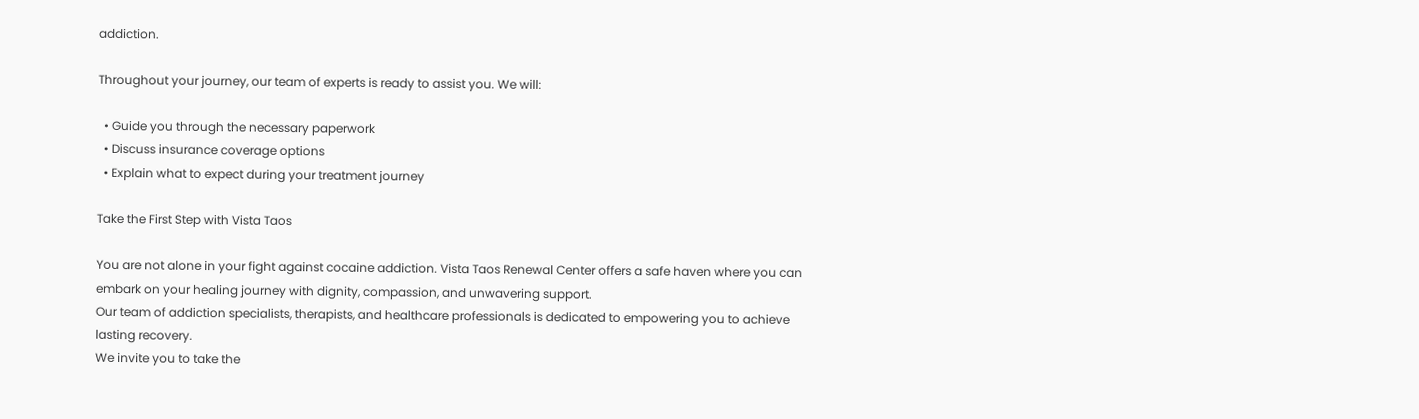addiction.

Throughout your journey, our team of experts is ready to assist you. We will:

  • Guide you through the necessary paperwork
  • Discuss insurance coverage options
  • Explain what to expect during your treatment journey

Take the First Step with Vista Taos

You are not alone in your fight against cocaine addiction. Vista Taos Renewal Center offers a safe haven where you can embark on your healing journey with dignity, compassion, and unwavering support.
Our team of addiction specialists, therapists, and healthcare professionals is dedicated to empowering you to achieve lasting recovery.
We invite you to take the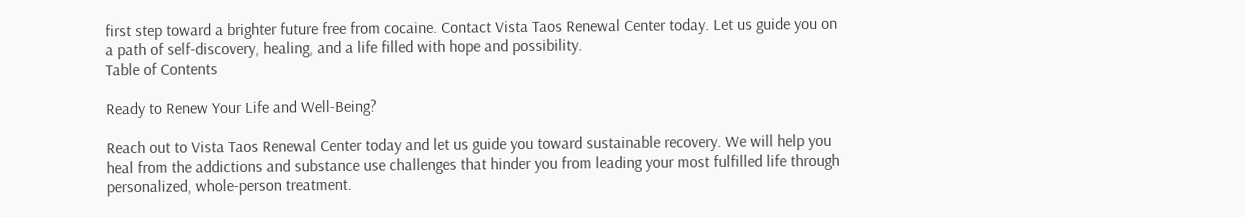first step toward a brighter future free from cocaine. Contact Vista Taos Renewal Center today. Let us guide you on a path of self-discovery, healing, and a life filled with hope and possibility.
Table of Contents

Ready to Renew Your Life and Well-Being?

Reach out to Vista Taos Renewal Center today and let us guide you toward sustainable recovery. We will help you heal from the addictions and substance use challenges that hinder you from leading your most fulfilled life through personalized, whole-person treatment.